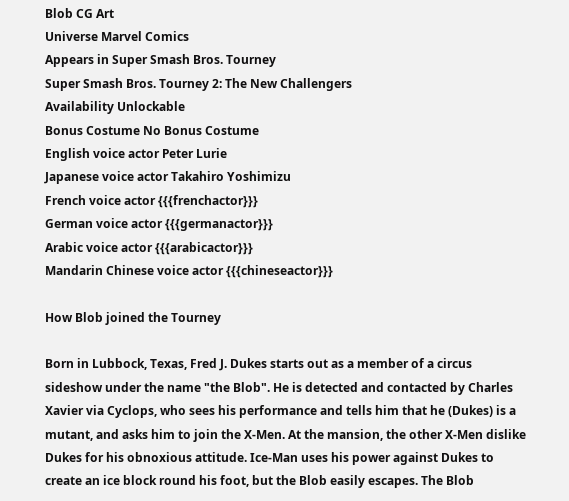Blob CG Art
Universe Marvel Comics
Appears in Super Smash Bros. Tourney
Super Smash Bros. Tourney 2: The New Challengers
Availability Unlockable
Bonus Costume No Bonus Costume
English voice actor Peter Lurie
Japanese voice actor Takahiro Yoshimizu
French voice actor {{{frenchactor}}}
German voice actor {{{germanactor}}}
Arabic voice actor {{{arabicactor}}}
Mandarin Chinese voice actor {{{chineseactor}}}

How Blob joined the Tourney

Born in Lubbock, Texas, Fred J. Dukes starts out as a member of a circus sideshow under the name "the Blob". He is detected and contacted by Charles Xavier via Cyclops, who sees his performance and tells him that he (Dukes) is a mutant, and asks him to join the X-Men. At the mansion, the other X-Men dislike Dukes for his obnoxious attitude. Ice-Man uses his power against Dukes to create an ice block round his foot, but the Blob easily escapes. The Blob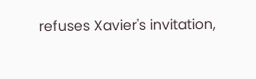refuses Xavier's invitation,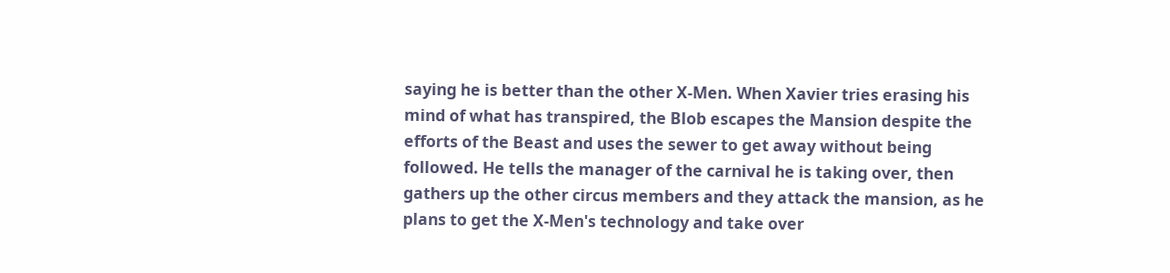saying he is better than the other X-Men. When Xavier tries erasing his mind of what has transpired, the Blob escapes the Mansion despite the efforts of the Beast and uses the sewer to get away without being followed. He tells the manager of the carnival he is taking over, then gathers up the other circus members and they attack the mansion, as he plans to get the X-Men's technology and take over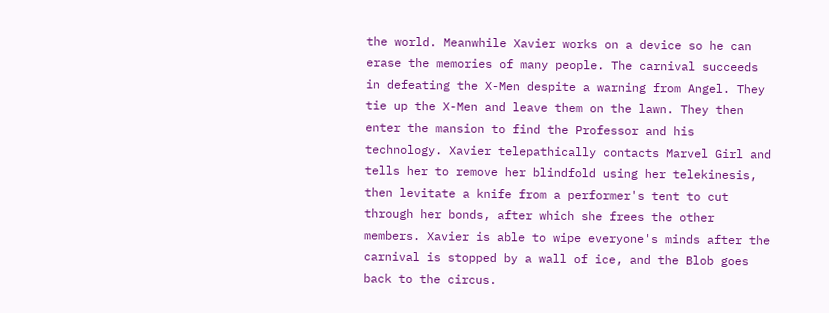the world. Meanwhile Xavier works on a device so he can erase the memories of many people. The carnival succeeds in defeating the X-Men despite a warning from Angel. They tie up the X-Men and leave them on the lawn. They then enter the mansion to find the Professor and his technology. Xavier telepathically contacts Marvel Girl and tells her to remove her blindfold using her telekinesis, then levitate a knife from a performer's tent to cut through her bonds, after which she frees the other members. Xavier is able to wipe everyone's minds after the carnival is stopped by a wall of ice, and the Blob goes back to the circus.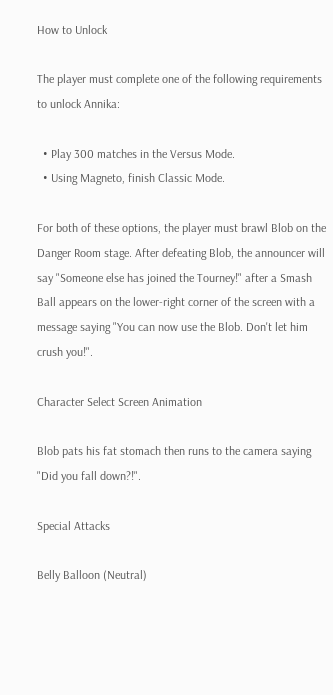How to Unlock

The player must complete one of the following requirements to unlock Annika:

  • Play 300 matches in the Versus Mode.
  • Using Magneto, finish Classic Mode.

For both of these options, the player must brawl Blob on the Danger Room stage. After defeating Blob, the announcer will say "Someone else has joined the Tourney!" after a Smash Ball appears on the lower-right corner of the screen with a message saying "You can now use the Blob. Don't let him crush you!".

Character Select Screen Animation

Blob pats his fat stomach then runs to the camera saying "Did you fall down?!".

Special Attacks

Belly Balloon (Neutral)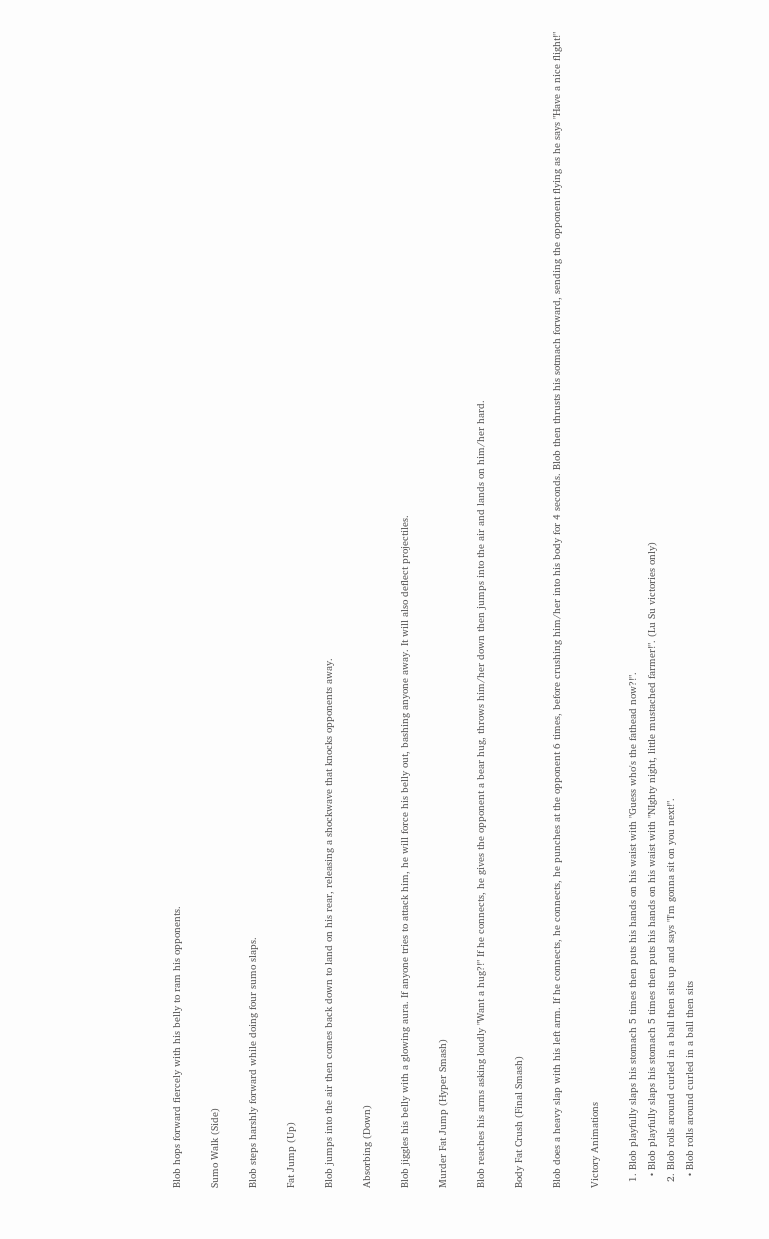Blob hops forward fiercely with his belly to ram his opponents.

Sumo Walk (Side)

Blob steps harshly forward while doing four sumo slaps.

Fat Jump (Up)

Blob jumps into the air then comes back down to land on his rear, releasing a shockwave that knocks opponents away.

Absorbing (Down)

Blob jiggles his belly with a glowing aura. If anyone tries to attack him, he will force his belly out, bashing anyone away. It will also deflect projectiles.

Murder Fat Jump (Hyper Smash)

Blob reaches his arms asking loudly "Want a hug?!" If he connects, he gives the opponent a bear hug, throws him/her down then jumps into the air and lands on him/her hard.

Body Fat Crush (Final Smash)

Blob does a heavy slap with his left arm. If he connects, he connects, he punches at the opponent 6 times, before crushing him/her into his body for 4 seconds. Blob then thrusts his sotmach forward, sending the opponent flying as he says "Have a nice flight!"

Victory Animations

  1. Blob playfully slaps his stomach 5 times then puts his hands on his waist with "Guess who's the fathead now?!".
    • Blob playfully slaps his stomach 5 times then puts his hands on his waist with "NIghty night, little mustached farmer!". (Lu Su victories only)
  2. Blob rolls around curled in a ball then sits up and says "I'm gonna sit on you next!".
    • Blob rolls around curled in a ball then sits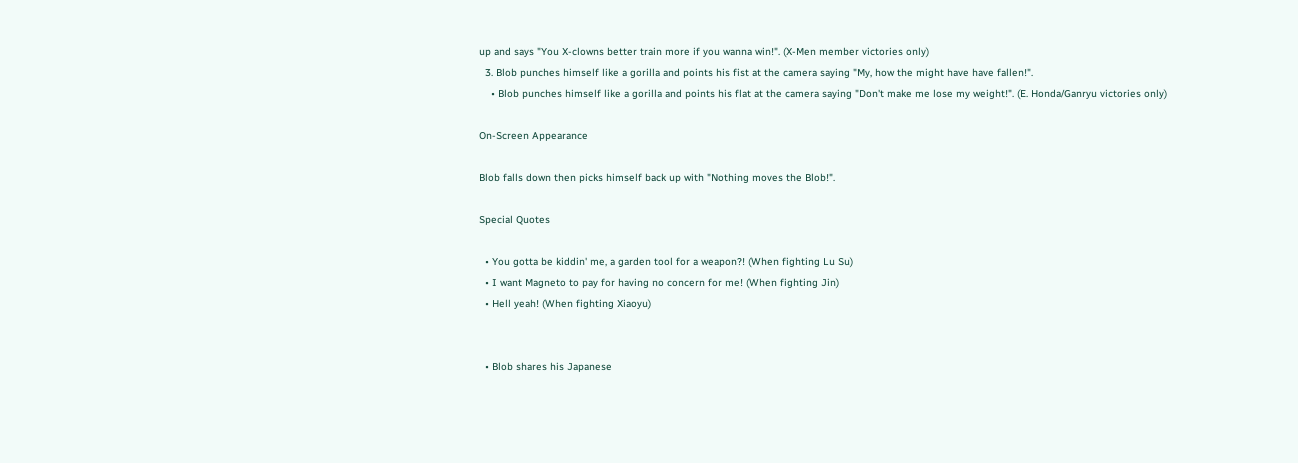up and says "You X-clowns better train more if you wanna win!". (X-Men member victories only)
  3. Blob punches himself like a gorilla and points his fist at the camera saying "My, how the might have have fallen!".
    • Blob punches himself like a gorilla and points his flat at the camera saying "Don't make me lose my weight!". (E. Honda/Ganryu victories only)

On-Screen Appearance

Blob falls down then picks himself back up with "Nothing moves the Blob!".

Special Quotes

  • You gotta be kiddin' me, a garden tool for a weapon?! (When fighting Lu Su)
  • I want Magneto to pay for having no concern for me! (When fighting Jin)
  • Hell yeah! (When fighting Xiaoyu)


  • Blob shares his Japanese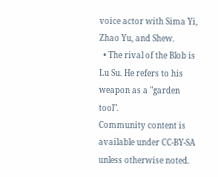voice actor with Sima Yi, Zhao Yu, and Shew.
  • The rival of the Blob is Lu Su. He refers to his weapon as a "garden tool".
Community content is available under CC-BY-SA unless otherwise noted.